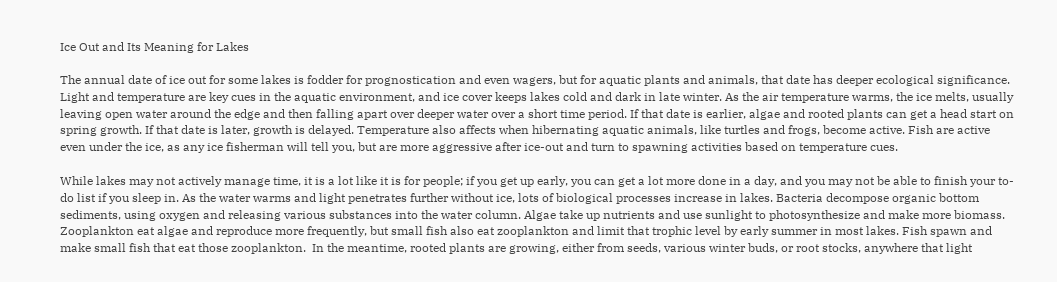Ice Out and Its Meaning for Lakes

The annual date of ice out for some lakes is fodder for prognostication and even wagers, but for aquatic plants and animals, that date has deeper ecological significance. Light and temperature are key cues in the aquatic environment, and ice cover keeps lakes cold and dark in late winter. As the air temperature warms, the ice melts, usually leaving open water around the edge and then falling apart over deeper water over a short time period. If that date is earlier, algae and rooted plants can get a head start on spring growth. If that date is later, growth is delayed. Temperature also affects when hibernating aquatic animals, like turtles and frogs, become active. Fish are active even under the ice, as any ice fisherman will tell you, but are more aggressive after ice-out and turn to spawning activities based on temperature cues.

While lakes may not actively manage time, it is a lot like it is for people; if you get up early, you can get a lot more done in a day, and you may not be able to finish your to-do list if you sleep in. As the water warms and light penetrates further without ice, lots of biological processes increase in lakes. Bacteria decompose organic bottom sediments, using oxygen and releasing various substances into the water column. Algae take up nutrients and use sunlight to photosynthesize and make more biomass. Zooplankton eat algae and reproduce more frequently, but small fish also eat zooplankton and limit that trophic level by early summer in most lakes. Fish spawn and make small fish that eat those zooplankton.  In the meantime, rooted plants are growing, either from seeds, various winter buds, or root stocks, anywhere that light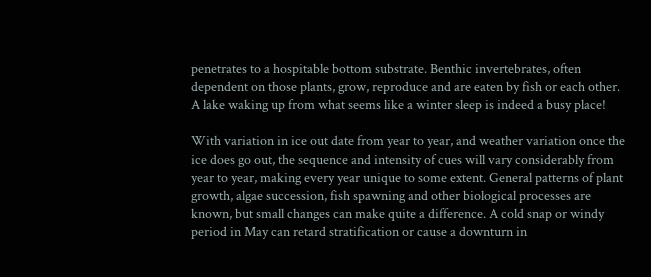penetrates to a hospitable bottom substrate. Benthic invertebrates, often dependent on those plants, grow, reproduce and are eaten by fish or each other. A lake waking up from what seems like a winter sleep is indeed a busy place!

With variation in ice out date from year to year, and weather variation once the ice does go out, the sequence and intensity of cues will vary considerably from year to year, making every year unique to some extent. General patterns of plant growth, algae succession, fish spawning and other biological processes are known, but small changes can make quite a difference. A cold snap or windy period in May can retard stratification or cause a downturn in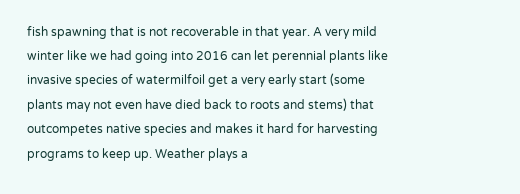fish spawning that is not recoverable in that year. A very mild winter like we had going into 2016 can let perennial plants like invasive species of watermilfoil get a very early start (some plants may not even have died back to roots and stems) that outcompetes native species and makes it hard for harvesting programs to keep up. Weather plays a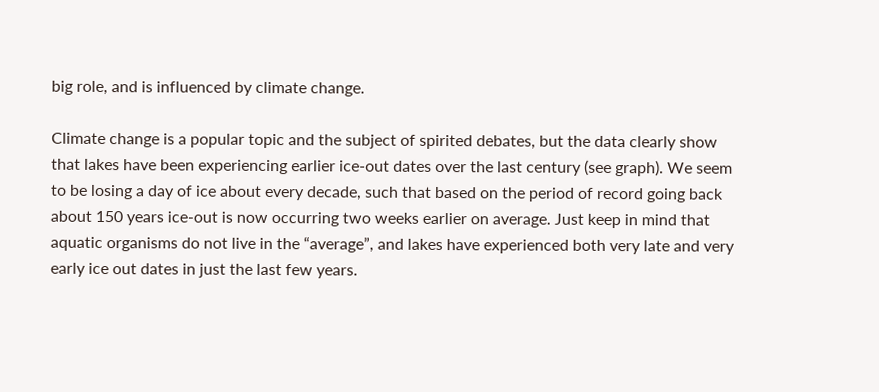big role, and is influenced by climate change.

Climate change is a popular topic and the subject of spirited debates, but the data clearly show that lakes have been experiencing earlier ice-out dates over the last century (see graph). We seem to be losing a day of ice about every decade, such that based on the period of record going back about 150 years ice-out is now occurring two weeks earlier on average. Just keep in mind that aquatic organisms do not live in the “average”, and lakes have experienced both very late and very early ice out dates in just the last few years.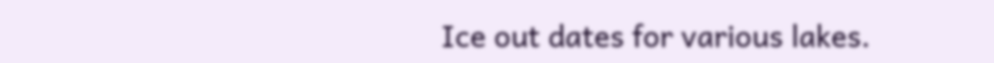Ice out dates for various lakes.